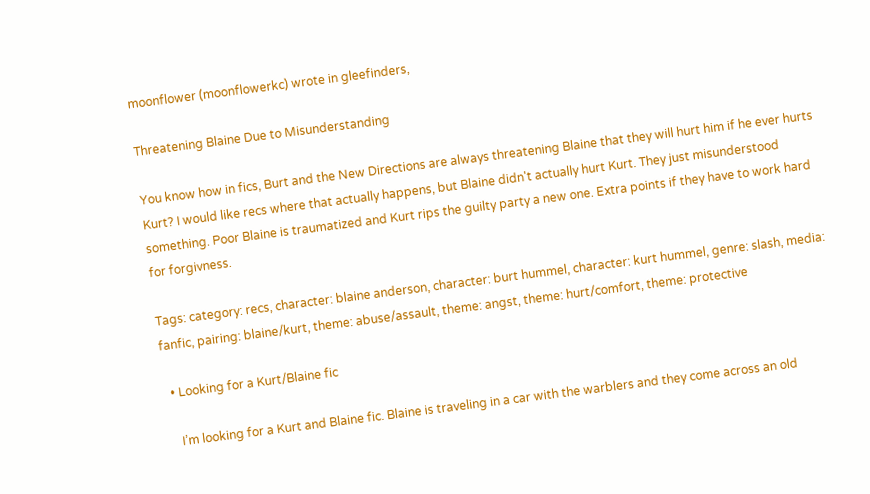moonflower (moonflowerkc) wrote in gleefinders,

Threatening Blaine Due to Misunderstanding

You know how in fics, Burt and the New Directions are always threatening Blaine that they will hurt him if he ever hurts Kurt? I would like recs where that actually happens, but Blaine didn't actually hurt Kurt. They just misunderstood something. Poor Blaine is traumatized and Kurt rips the guilty party a new one. Extra points if they have to work hard for forgivness.

Tags: category: recs, character: blaine anderson, character: burt hummel, character: kurt hummel, genre: slash, media: fanfic, pairing: blaine/kurt, theme: abuse/assault, theme: angst, theme: hurt/comfort, theme: protective

  • Looking for a Kurt/Blaine fic

    I’m looking for a Kurt and Blaine fic. Blaine is traveling in a car with the warblers and they come across an old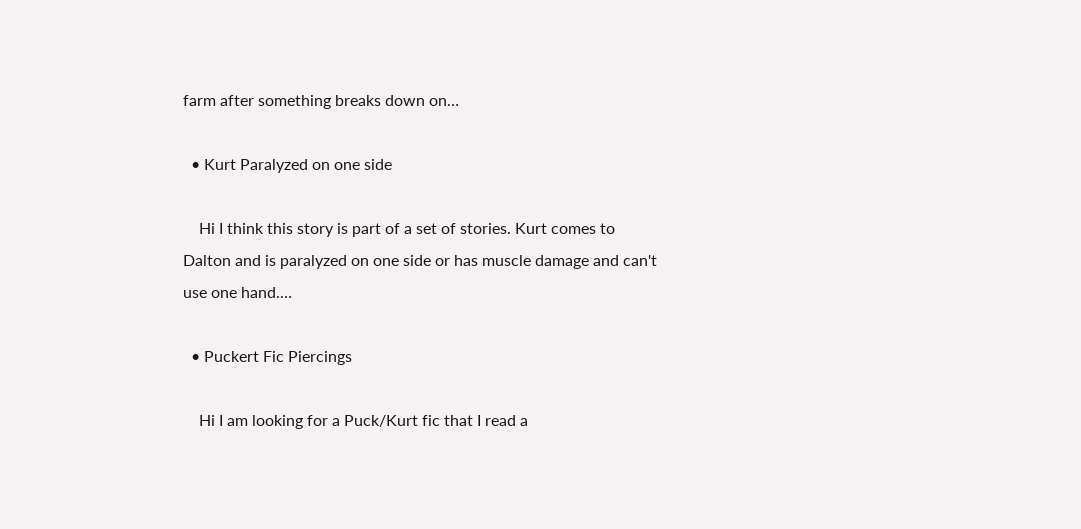farm after something breaks down on…

  • Kurt Paralyzed on one side

    Hi I think this story is part of a set of stories. Kurt comes to Dalton and is paralyzed on one side or has muscle damage and can't use one hand.…

  • Puckert Fic Piercings

    Hi I am looking for a Puck/Kurt fic that I read a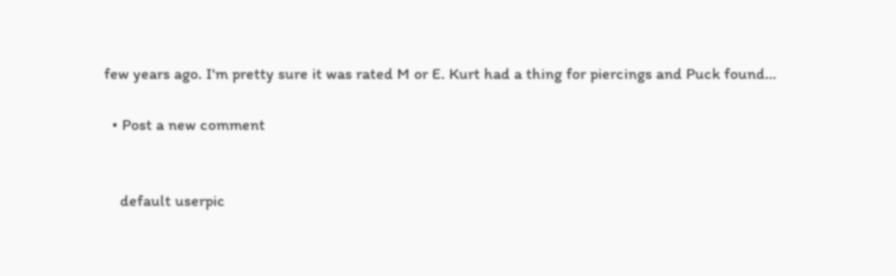few years ago. I'm pretty sure it was rated M or E. Kurt had a thing for piercings and Puck found…

  • Post a new comment


    default userpic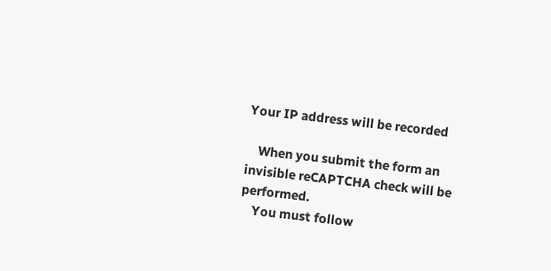Your IP address will be recorded

    When you submit the form an invisible reCAPTCHA check will be performed.
    You must follow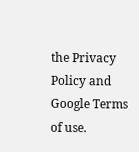the Privacy Policy and Google Terms of use.